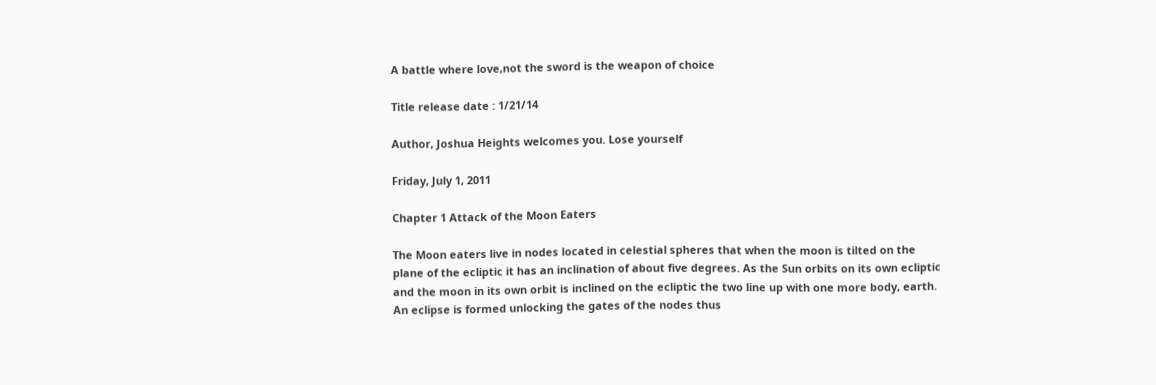A battle where love,not the sword is the weapon of choice

Title release date : 1/21/14

Author, Joshua Heights welcomes you. Lose yourself

Friday, July 1, 2011

Chapter 1 Attack of the Moon Eaters

The Moon eaters live in nodes located in celestial spheres that when the moon is tilted on the plane of the ecliptic it has an inclination of about five degrees. As the Sun orbits on its own ecliptic and the moon in its own orbit is inclined on the ecliptic the two line up with one more body, earth. An eclipse is formed unlocking the gates of the nodes thus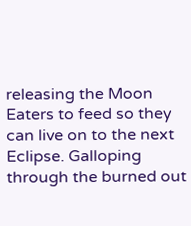releasing the Moon Eaters to feed so they can live on to the next Eclipse. Galloping through the burned out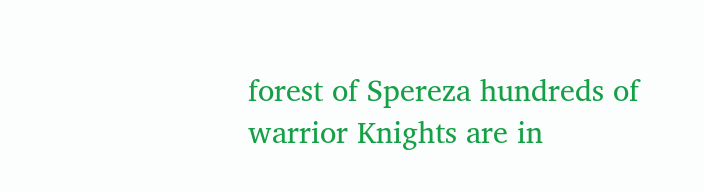forest of Spereza hundreds of warrior Knights are in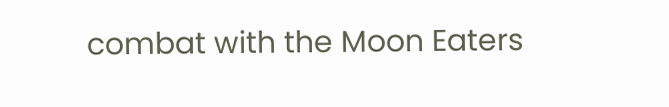combat with the Moon Eaters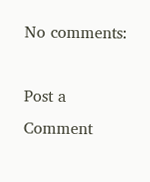No comments:

Post a Comment